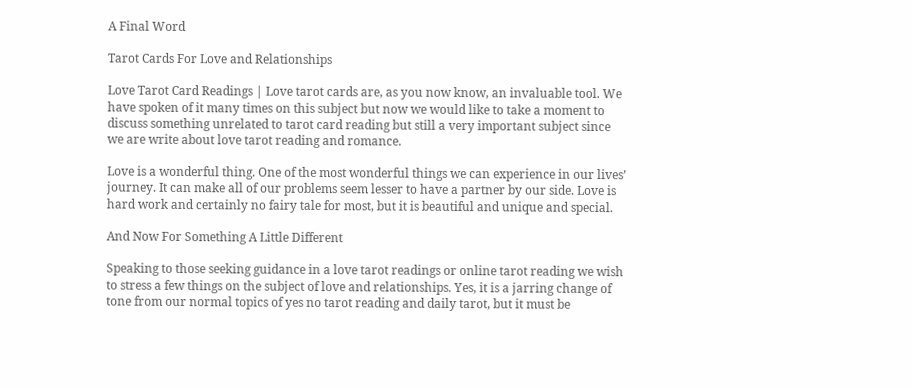A Final Word

Tarot Cards For Love and Relationships

Love Tarot Card Readings | Love tarot cards are, as you now know, an invaluable tool. We have spoken of it many times on this subject but now we would like to take a moment to discuss something unrelated to tarot card reading but still a very important subject since we are write about love tarot reading and romance.

Love is a wonderful thing. One of the most wonderful things we can experience in our lives’ journey. It can make all of our problems seem lesser to have a partner by our side. Love is hard work and certainly no fairy tale for most, but it is beautiful and unique and special.

And Now For Something A Little Different

Speaking to those seeking guidance in a love tarot readings or online tarot reading we wish to stress a few things on the subject of love and relationships. Yes, it is a jarring change of tone from our normal topics of yes no tarot reading and daily tarot, but it must be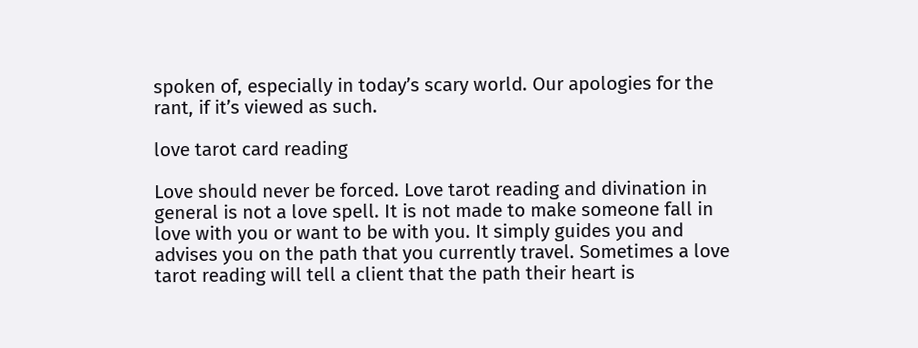spoken of, especially in today’s scary world. Our apologies for the rant, if it’s viewed as such.

love tarot card reading

Love should never be forced. Love tarot reading and divination in general is not a love spell. It is not made to make someone fall in love with you or want to be with you. It simply guides you and advises you on the path that you currently travel. Sometimes a love tarot reading will tell a client that the path their heart is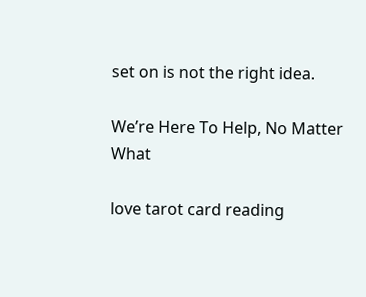set on is not the right idea.

We’re Here To Help, No Matter What

love tarot card reading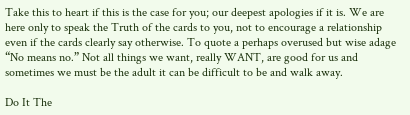Take this to heart if this is the case for you; our deepest apologies if it is. We are here only to speak the Truth of the cards to you, not to encourage a relationship even if the cards clearly say otherwise. To quote a perhaps overused but wise adage “No means no.” Not all things we want, really WANT, are good for us and sometimes we must be the adult it can be difficult to be and walk away.

Do It The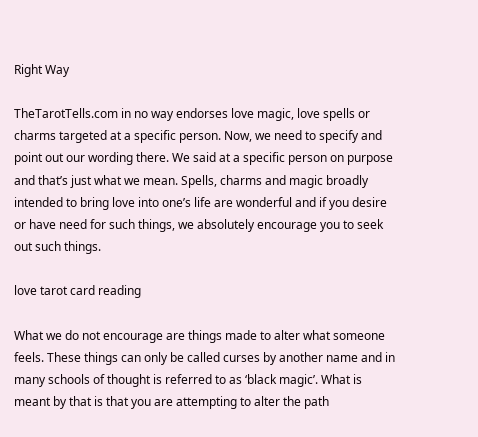Right Way

TheTarotTells.com in no way endorses love magic, love spells or charms targeted at a specific person. Now, we need to specify and point out our wording there. We said at a specific person on purpose and that’s just what we mean. Spells, charms and magic broadly intended to bring love into one’s life are wonderful and if you desire or have need for such things, we absolutely encourage you to seek out such things.

love tarot card reading

What we do not encourage are things made to alter what someone feels. These things can only be called curses by another name and in many schools of thought is referred to as ‘black magic’. What is meant by that is that you are attempting to alter the path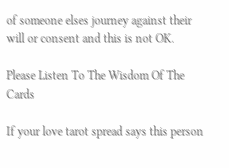of someone elses journey against their will or consent and this is not OK.

Please Listen To The Wisdom Of The Cards

If your love tarot spread says this person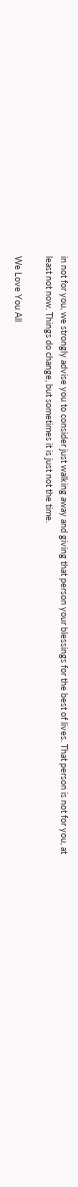in not for you, we strongly advise you to consider just walking away and giving that person your blessings for the best of lives. That person is not for you, at least not now. Things do change, but sometimes it is just not the time.

We Love You All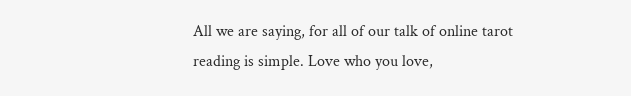All we are saying, for all of our talk of online tarot reading is simple. Love who you love,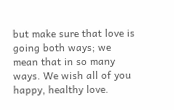but make sure that love is going both ways; we mean that in so many ways. We wish all of you happy, healthy love.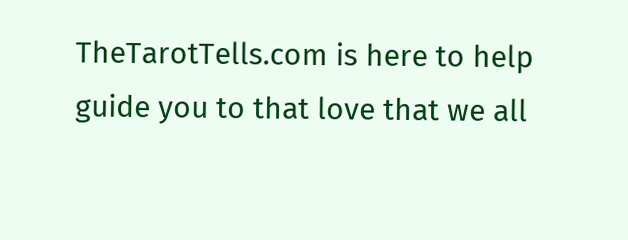TheTarotTells.com is here to help guide you to that love that we all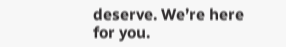deserve. We’re here for you.